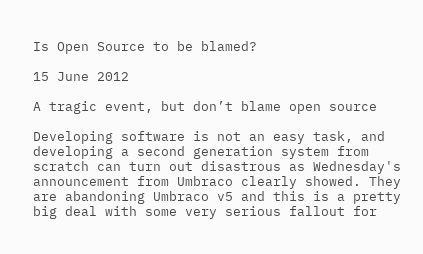Is Open Source to be blamed?

15 June 2012

A tragic event, but don’t blame open source

Developing software is not an easy task, and developing a second generation system from scratch can turn out disastrous as Wednesday's announcement from Umbraco clearly showed. They are abandoning Umbraco v5 and this is a pretty big deal with some very serious fallout for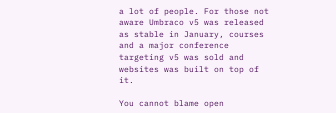a lot of people. For those not aware Umbraco v5 was released as stable in January, courses and a major conference targeting v5 was sold and websites was built on top of it.

You cannot blame open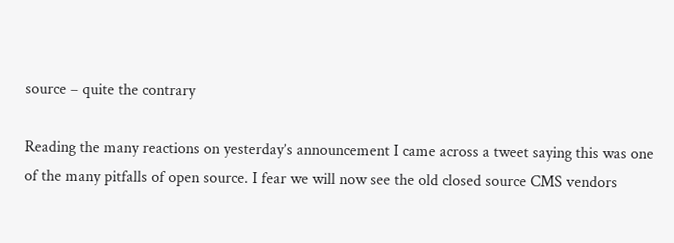source – quite the contrary

Reading the many reactions on yesterday’s announcement I came across a tweet saying this was one of the many pitfalls of open source. I fear we will now see the old closed source CMS vendors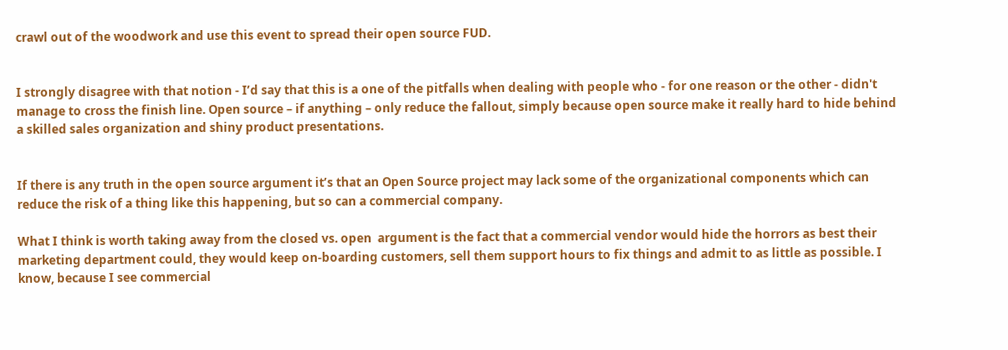crawl out of the woodwork and use this event to spread their open source FUD.


I strongly disagree with that notion - I’d say that this is a one of the pitfalls when dealing with people who - for one reason or the other - didn't manage to cross the finish line. Open source – if anything – only reduce the fallout, simply because open source make it really hard to hide behind a skilled sales organization and shiny product presentations.


If there is any truth in the open source argument it’s that an Open Source project may lack some of the organizational components which can reduce the risk of a thing like this happening, but so can a commercial company.

What I think is worth taking away from the closed vs. open  argument is the fact that a commercial vendor would hide the horrors as best their marketing department could, they would keep on-boarding customers, sell them support hours to fix things and admit to as little as possible. I know, because I see commercial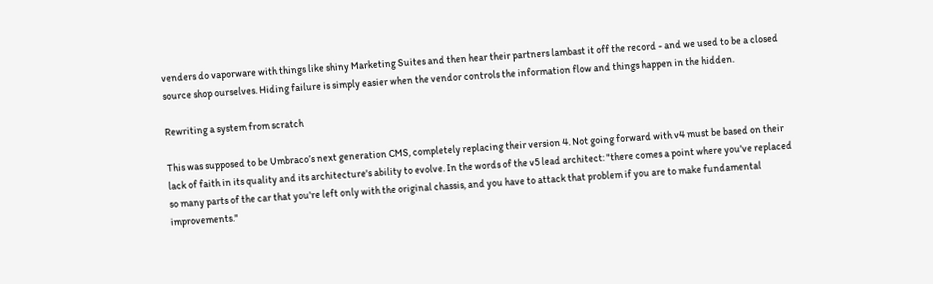venders do vaporware with things like shiny Marketing Suites and then hear their partners lambast it off the record - and we used to be a closed source shop ourselves. Hiding failure is simply easier when the vendor controls the information flow and things happen in the hidden.

Rewriting a system from scratch

This was supposed to be Umbraco’s next generation CMS, completely replacing their version 4. Not going forward with v4 must be based on their lack of faith in its quality and its architecture's ability to evolve. In the words of the v5 lead architect: "there comes a point where you've replaced so many parts of the car that you're left only with the original chassis, and you have to attack that problem if you are to make fundamental improvements."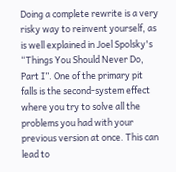Doing a complete rewrite is a very risky way to reinvent yourself, as is well explained in Joel Spolsky's “Things You Should Never Do, Part I”. One of the primary pit falls is the second-system effect where you try to solve all the problems you had with your previous version at once. This can lead to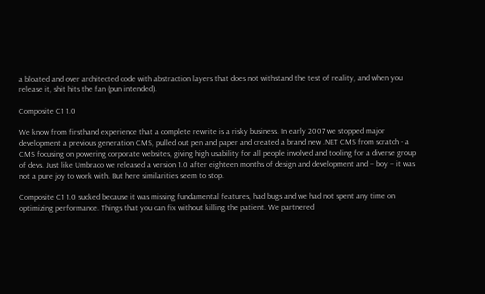a bloated and over architected code with abstraction layers that does not withstand the test of reality, and when you release it, shit hits the fan (pun intended).

Composite C1 1.0

We know from firsthand experience that a complete rewrite is a risky business. In early 2007 we stopped major development a previous generation CMS, pulled out pen and paper and created a brand new .NET CMS from scratch - a CMS focusing on powering corporate websites, giving high usability for all people involved and tooling for a diverse group of devs. Just like Umbraco we released a version 1.0 after eighteen months of design and development and – boy – it was not a pure joy to work with. But here similarities seem to stop.

Composite C1 1.0 sucked because it was missing fundamental features, had bugs and we had not spent any time on optimizing performance. Things that you can fix without killing the patient. We partnered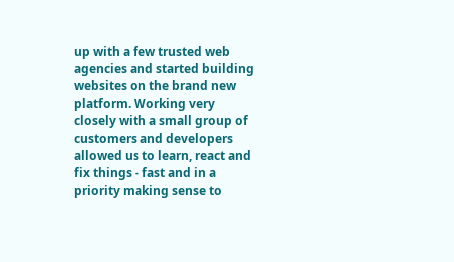up with a few trusted web agencies and started building websites on the brand new platform. Working very closely with a small group of customers and developers allowed us to learn, react and fix things - fast and in a priority making sense to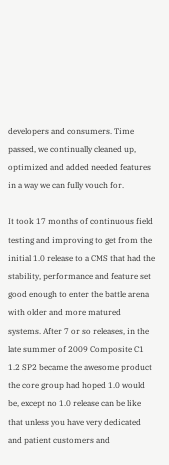developers and consumers. Time passed, we continually cleaned up, optimized and added needed features in a way we can fully vouch for.

It took 17 months of continuous field testing and improving to get from the initial 1.0 release to a CMS that had the stability, performance and feature set good enough to enter the battle arena with older and more matured systems. After 7 or so releases, in the late summer of 2009 Composite C1 1.2 SP2 became the awesome product the core group had hoped 1.0 would be, except no 1.0 release can be like that unless you have very dedicated and patient customers and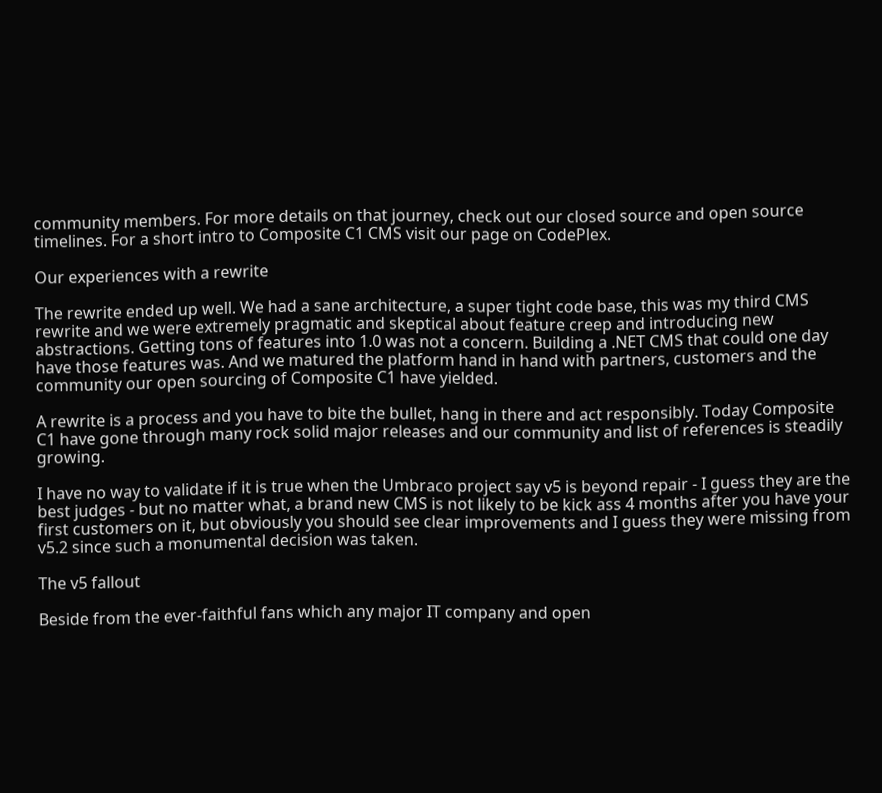community members. For more details on that journey, check out our closed source and open source timelines. For a short intro to Composite C1 CMS visit our page on CodePlex.

Our experiences with a rewrite

The rewrite ended up well. We had a sane architecture, a super tight code base, this was my third CMS rewrite and we were extremely pragmatic and skeptical about feature creep and introducing new abstractions. Getting tons of features into 1.0 was not a concern. Building a .NET CMS that could one day have those features was. And we matured the platform hand in hand with partners, customers and the community our open sourcing of Composite C1 have yielded.

A rewrite is a process and you have to bite the bullet, hang in there and act responsibly. Today Composite C1 have gone through many rock solid major releases and our community and list of references is steadily growing.

I have no way to validate if it is true when the Umbraco project say v5 is beyond repair - I guess they are the best judges - but no matter what, a brand new CMS is not likely to be kick ass 4 months after you have your first customers on it, but obviously you should see clear improvements and I guess they were missing from v5.2 since such a monumental decision was taken.

The v5 fallout

Beside from the ever-faithful fans which any major IT company and open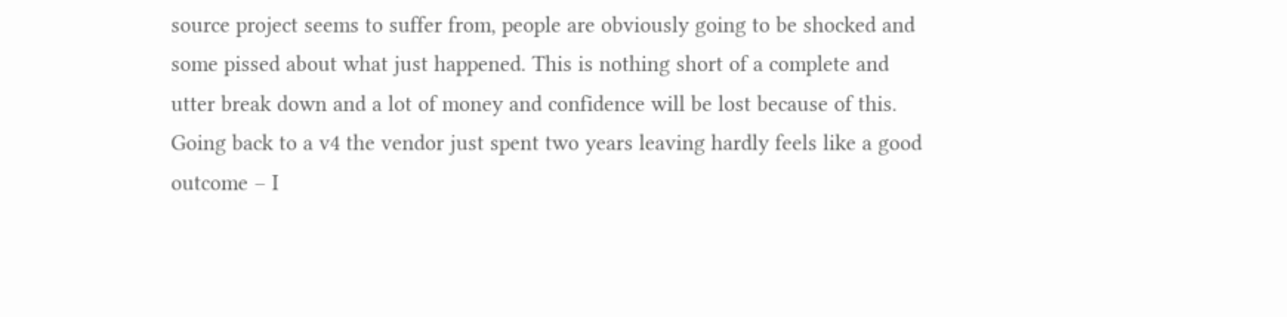source project seems to suffer from, people are obviously going to be shocked and some pissed about what just happened. This is nothing short of a complete and utter break down and a lot of money and confidence will be lost because of this. Going back to a v4 the vendor just spent two years leaving hardly feels like a good outcome – I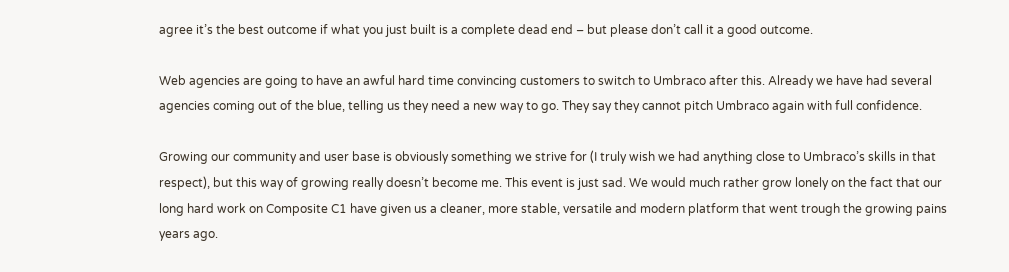agree it’s the best outcome if what you just built is a complete dead end – but please don’t call it a good outcome.

Web agencies are going to have an awful hard time convincing customers to switch to Umbraco after this. Already we have had several agencies coming out of the blue, telling us they need a new way to go. They say they cannot pitch Umbraco again with full confidence.

Growing our community and user base is obviously something we strive for (I truly wish we had anything close to Umbraco’s skills in that respect), but this way of growing really doesn’t become me. This event is just sad. We would much rather grow lonely on the fact that our long hard work on Composite C1 have given us a cleaner, more stable, versatile and modern platform that went trough the growing pains years ago.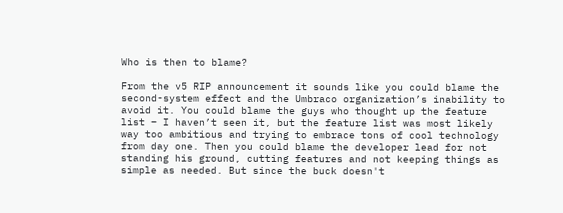Who is then to blame?

From the v5 RIP announcement it sounds like you could blame the second-system effect and the Umbraco organization’s inability to avoid it. You could blame the guys who thought up the feature list – I haven’t seen it, but the feature list was most likely way too ambitious and trying to embrace tons of cool technology from day one. Then you could blame the developer lead for not standing his ground, cutting features and not keeping things as simple as needed. But since the buck doesn't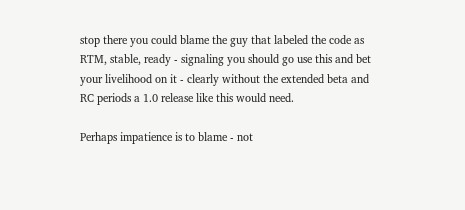stop there you could blame the guy that labeled the code as RTM, stable, ready - signaling you should go use this and bet your livelihood on it - clearly without the extended beta and RC periods a 1.0 release like this would need.

Perhaps impatience is to blame - not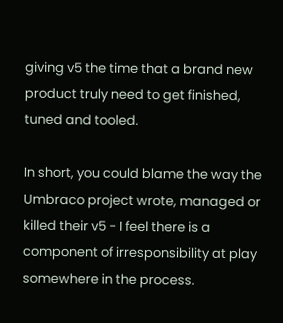giving v5 the time that a brand new product truly need to get finished, tuned and tooled.

In short, you could blame the way the Umbraco project wrote, managed or killed their v5 - I feel there is a component of irresponsibility at play somewhere in the process.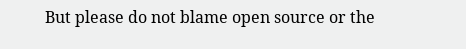But please do not blame open source or the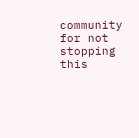community for not stopping this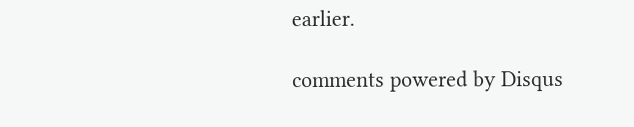earlier.

comments powered by Disqus